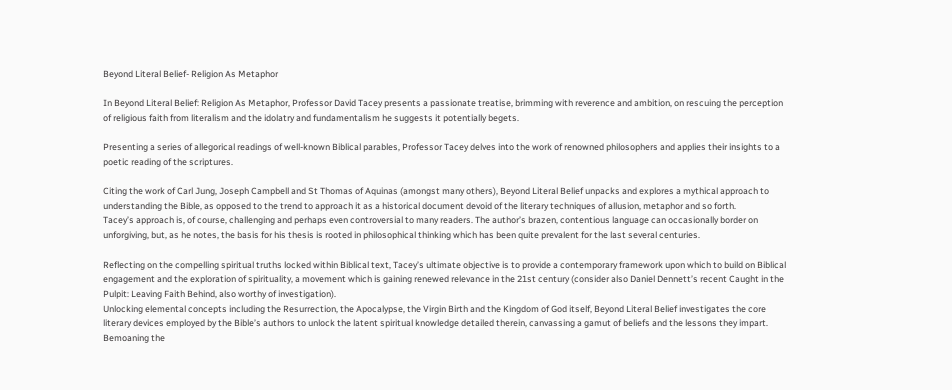Beyond Literal Belief- Religion As Metaphor

In Beyond Literal Belief: Religion As Metaphor, Professor David Tacey presents a passionate treatise, brimming with reverence and ambition, on rescuing the perception of religious faith from literalism and the idolatry and fundamentalism he suggests it potentially begets.

Presenting a series of allegorical readings of well-known Biblical parables, Professor Tacey delves into the work of renowned philosophers and applies their insights to a poetic reading of the scriptures.

Citing the work of Carl Jung, Joseph Campbell and St Thomas of Aquinas (amongst many others), Beyond Literal Belief unpacks and explores a mythical approach to understanding the Bible, as opposed to the trend to approach it as a historical document devoid of the literary techniques of allusion, metaphor and so forth.
Tacey’s approach is, of course, challenging and perhaps even controversial to many readers. The author’s brazen, contentious language can occasionally border on unforgiving, but, as he notes, the basis for his thesis is rooted in philosophical thinking which has been quite prevalent for the last several centuries.

Reflecting on the compelling spiritual truths locked within Biblical text, Tacey’s ultimate objective is to provide a contemporary framework upon which to build on Biblical engagement and the exploration of spirituality, a movement which is gaining renewed relevance in the 21st century (consider also Daniel Dennett’s recent Caught in the Pulpit: Leaving Faith Behind, also worthy of investigation).
Unlocking elemental concepts including the Resurrection, the Apocalypse, the Virgin Birth and the Kingdom of God itself, Beyond Literal Belief investigates the core literary devices employed by the Bible’s authors to unlock the latent spiritual knowledge detailed therein, canvassing a gamut of beliefs and the lessons they impart.
Bemoaning the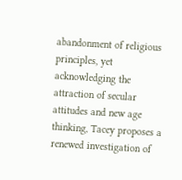abandonment of religious principles, yet acknowledging the attraction of secular attitudes and new age thinking, Tacey proposes a renewed investigation of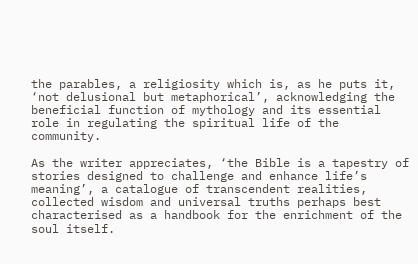the parables, a religiosity which is, as he puts it, ‘not delusional but metaphorical’, acknowledging the beneficial function of mythology and its essential role in regulating the spiritual life of the community.

As the writer appreciates, ‘the Bible is a tapestry of stories designed to challenge and enhance life’s meaning’, a catalogue of transcendent realities, collected wisdom and universal truths perhaps best characterised as a handbook for the enrichment of the soul itself.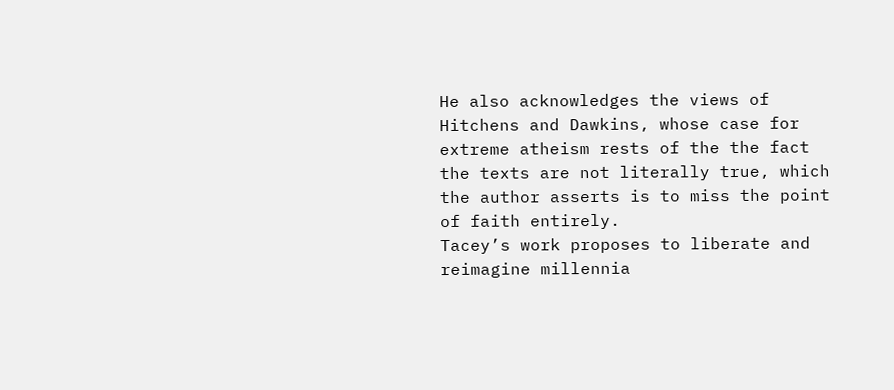He also acknowledges the views of Hitchens and Dawkins, whose case for extreme atheism rests of the the fact the texts are not literally true, which the author asserts is to miss the point of faith entirely.
Tacey’s work proposes to liberate and reimagine millennia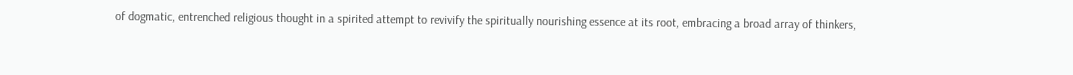of dogmatic, entrenched religious thought in a spirited attempt to revivify the spiritually nourishing essence at its root, embracing a broad array of thinkers,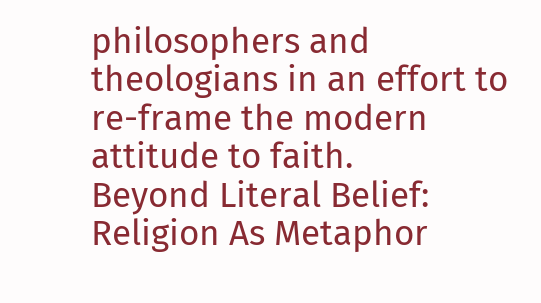philosophers and theologians in an effort to re-frame the modern attitude to faith.
Beyond Literal Belief: Religion As Metaphor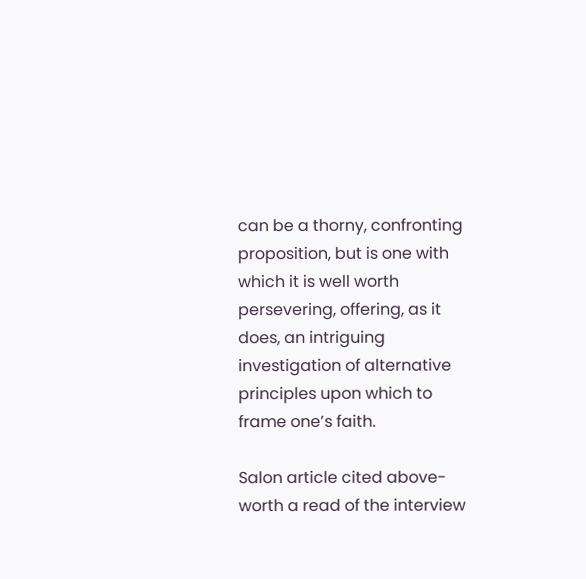can be a thorny, confronting proposition, but is one with which it is well worth persevering, offering, as it does, an intriguing investigation of alternative principles upon which to frame one’s faith.

Salon article cited above- worth a read of the interview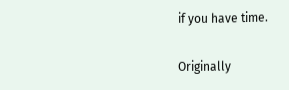if you have time.

Originally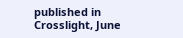published in Crosslight, June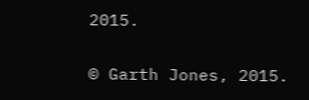2015.

© Garth Jones, 2015.